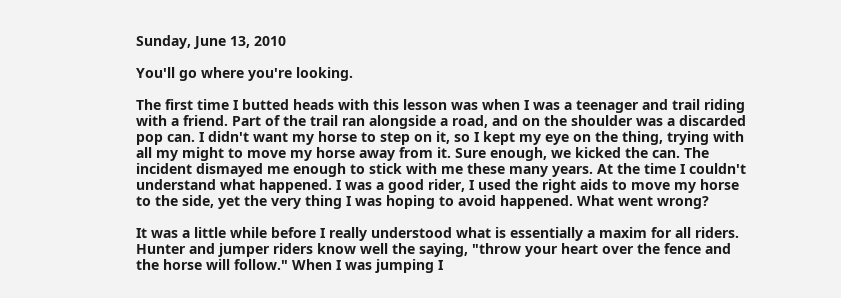Sunday, June 13, 2010

You'll go where you're looking.

The first time I butted heads with this lesson was when I was a teenager and trail riding with a friend. Part of the trail ran alongside a road, and on the shoulder was a discarded pop can. I didn't want my horse to step on it, so I kept my eye on the thing, trying with all my might to move my horse away from it. Sure enough, we kicked the can. The incident dismayed me enough to stick with me these many years. At the time I couldn't understand what happened. I was a good rider, I used the right aids to move my horse to the side, yet the very thing I was hoping to avoid happened. What went wrong?

It was a little while before I really understood what is essentially a maxim for all riders. Hunter and jumper riders know well the saying, "throw your heart over the fence and the horse will follow." When I was jumping I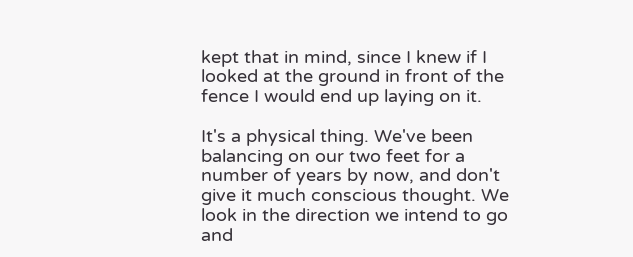kept that in mind, since I knew if I looked at the ground in front of the fence I would end up laying on it.

It's a physical thing. We've been balancing on our two feet for a number of years by now, and don't give it much conscious thought. We look in the direction we intend to go and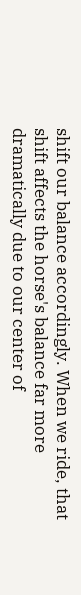shift our balance accordingly. When we ride, that shift affects the horse's balance far more dramatically due to our center of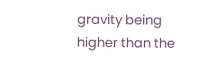gravity being higher than the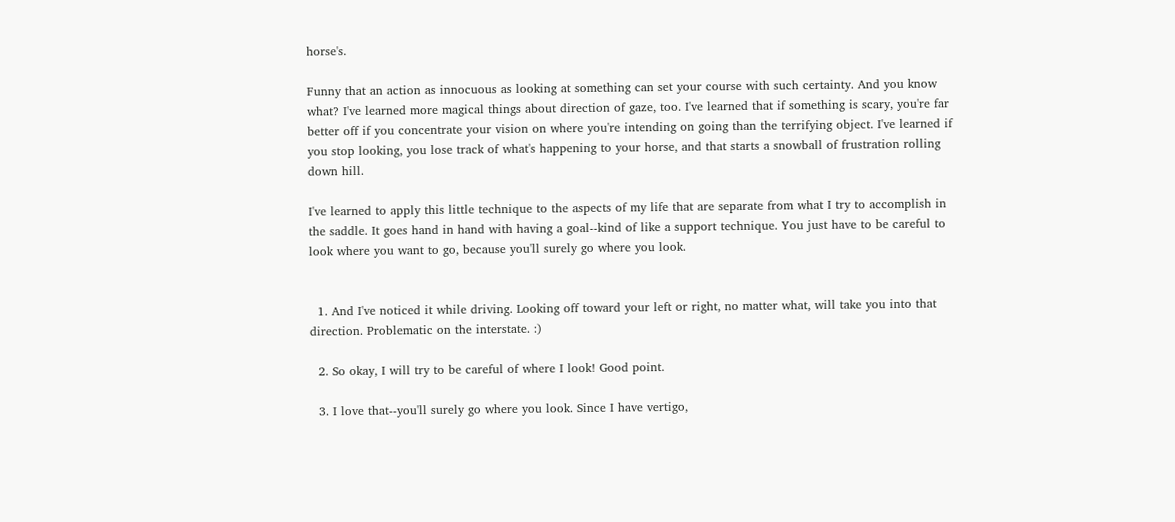horse's.

Funny that an action as innocuous as looking at something can set your course with such certainty. And you know what? I've learned more magical things about direction of gaze, too. I've learned that if something is scary, you're far better off if you concentrate your vision on where you're intending on going than the terrifying object. I've learned if you stop looking, you lose track of what's happening to your horse, and that starts a snowball of frustration rolling down hill.

I've learned to apply this little technique to the aspects of my life that are separate from what I try to accomplish in the saddle. It goes hand in hand with having a goal--kind of like a support technique. You just have to be careful to look where you want to go, because you'll surely go where you look.


  1. And I've noticed it while driving. Looking off toward your left or right, no matter what, will take you into that direction. Problematic on the interstate. :)

  2. So okay, I will try to be careful of where I look! Good point.

  3. I love that--you'll surely go where you look. Since I have vertigo,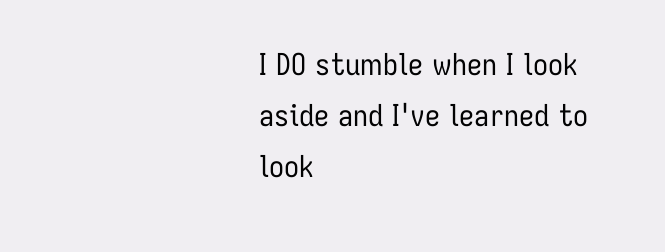I DO stumble when I look aside and I've learned to look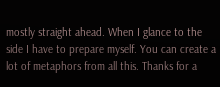mostly straight ahead. When I glance to the side I have to prepare myself. You can create a lot of metaphors from all this. Thanks for a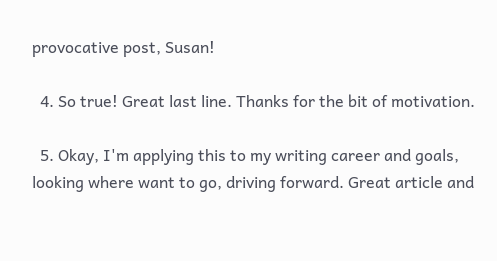provocative post, Susan!

  4. So true! Great last line. Thanks for the bit of motivation.

  5. Okay, I'm applying this to my writing career and goals, looking where want to go, driving forward. Great article and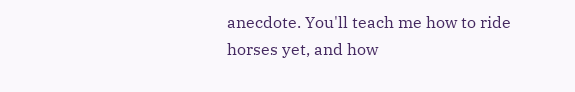anecdote. You'll teach me how to ride horses yet, and how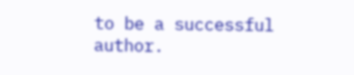to be a successful author.